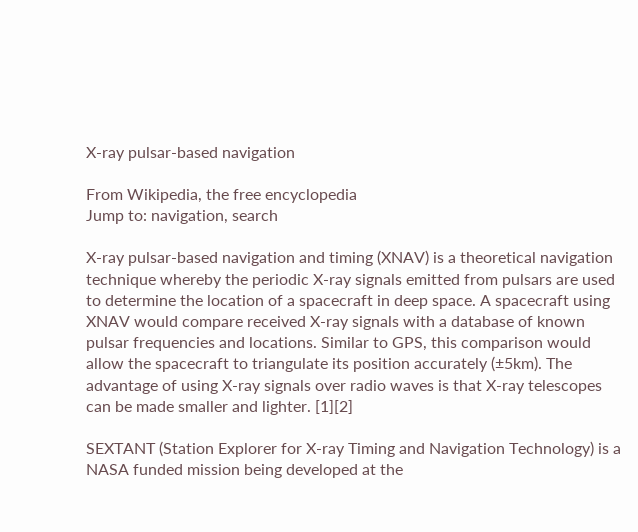X-ray pulsar-based navigation

From Wikipedia, the free encyclopedia
Jump to: navigation, search

X-ray pulsar-based navigation and timing (XNAV) is a theoretical navigation technique whereby the periodic X-ray signals emitted from pulsars are used to determine the location of a spacecraft in deep space. A spacecraft using XNAV would compare received X-ray signals with a database of known pulsar frequencies and locations. Similar to GPS, this comparison would allow the spacecraft to triangulate its position accurately (±5km). The advantage of using X-ray signals over radio waves is that X-ray telescopes can be made smaller and lighter. [1][2]

SEXTANT (Station Explorer for X-ray Timing and Navigation Technology) is a NASA funded mission being developed at the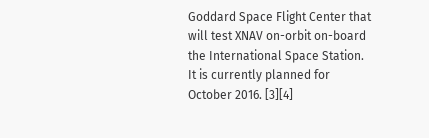Goddard Space Flight Center that will test XNAV on-orbit on-board the International Space Station. It is currently planned for October 2016. [3][4]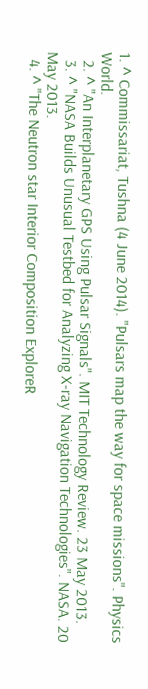1. ^ Commissariat, Tushna (4 June 2014). "Pulsars map the way for space missions". Physics World.
  2. ^ "An Interplanetary GPS Using Pulsar Signals". MIT Technology Review. 23 May 2013.
  3. ^ "NASA Builds Unusual Testbed for Analyzing X-ray Navigation Technologies". NASA. 20 May 2013.
  4. ^ "The Neutron star Interior Composition ExploreR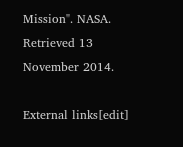Mission". NASA. Retrieved 13 November 2014.

External links[edit]